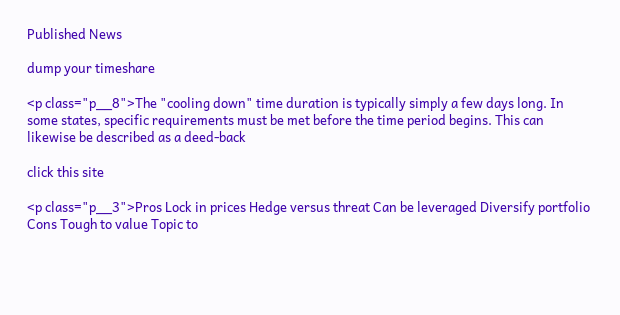Published News

dump your timeshare

<p class="p__8">The "cooling down" time duration is typically simply a few days long. In some states, specific requirements must be met before the time period begins. This can likewise be described as a deed-back

click this site

<p class="p__3">Pros Lock in prices Hedge versus threat Can be leveraged Diversify portfolio Cons Tough to value Topic to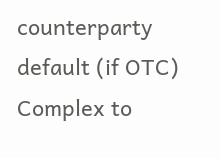counterparty default (if OTC) Complex to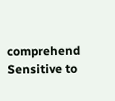comprehend Sensitive to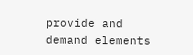provide and demand elements